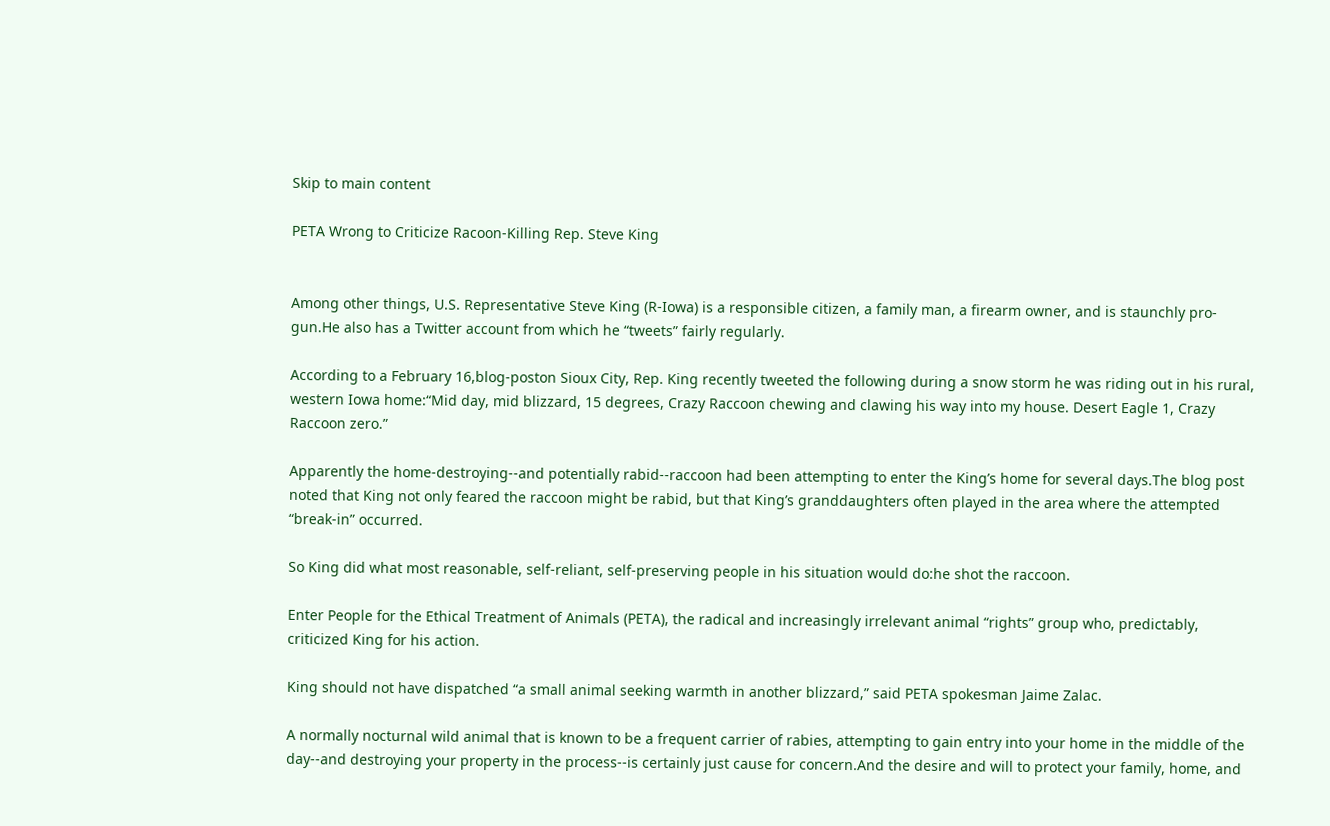Skip to main content

PETA Wrong to Criticize Racoon-Killing Rep. Steve King


Among other things, U.S. Representative Steve King (R-Iowa) is a responsible citizen, a family man, a firearm owner, and is staunchly pro-gun.He also has a Twitter account from which he “tweets” fairly regularly.

According to a February 16,blog-poston Sioux City, Rep. King recently tweeted the following during a snow storm he was riding out in his rural, western Iowa home:“Mid day, mid blizzard, 15 degrees, Crazy Raccoon chewing and clawing his way into my house. Desert Eagle 1, Crazy Raccoon zero.”

Apparently the home-destroying--and potentially rabid--raccoon had been attempting to enter the King’s home for several days.The blog post noted that King not only feared the raccoon might be rabid, but that King’s granddaughters often played in the area where the attempted “break-in” occurred.

So King did what most reasonable, self-reliant, self-preserving people in his situation would do:he shot the raccoon.

Enter People for the Ethical Treatment of Animals (PETA), the radical and increasingly irrelevant animal “rights” group who, predictably, criticized King for his action.

King should not have dispatched “a small animal seeking warmth in another blizzard,” said PETA spokesman Jaime Zalac.

A normally nocturnal wild animal that is known to be a frequent carrier of rabies, attempting to gain entry into your home in the middle of the day--and destroying your property in the process--is certainly just cause for concern.And the desire and will to protect your family, home, and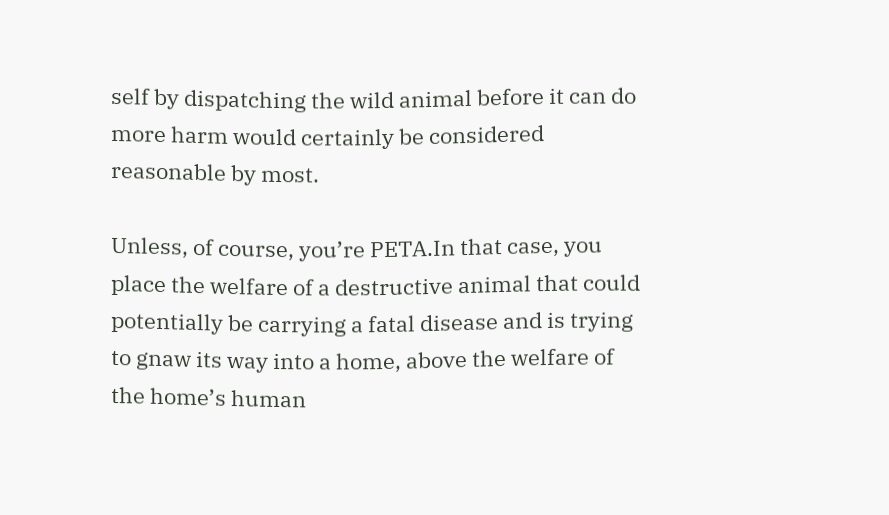self by dispatching the wild animal before it can do more harm would certainly be considered reasonable by most.

Unless, of course, you’re PETA.In that case, you place the welfare of a destructive animal that could potentially be carrying a fatal disease and is trying to gnaw its way into a home, above the welfare of the home’s human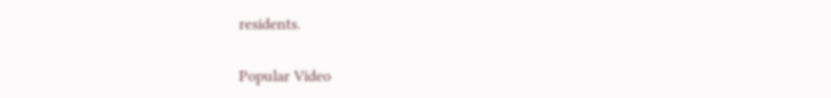residents.


Popular Video